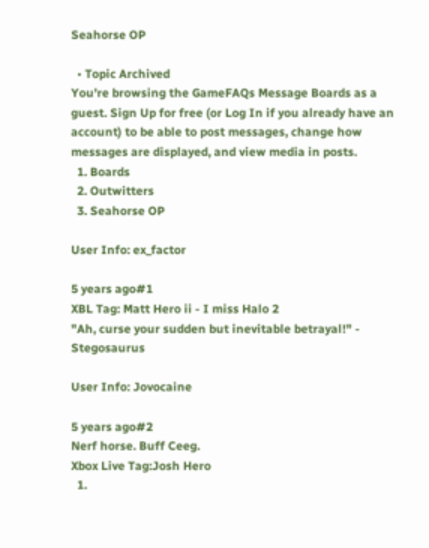Seahorse OP

  • Topic Archived
You're browsing the GameFAQs Message Boards as a guest. Sign Up for free (or Log In if you already have an account) to be able to post messages, change how messages are displayed, and view media in posts.
  1. Boards
  2. Outwitters
  3. Seahorse OP

User Info: ex_factor

5 years ago#1
XBL Tag: Matt Hero ii - I miss Halo 2
"Ah, curse your sudden but inevitable betrayal!" - Stegosaurus

User Info: Jovocaine

5 years ago#2
Nerf horse. Buff Ceeg.
Xbox Live Tag:Josh Hero
  1.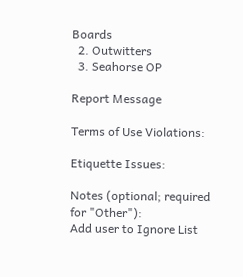Boards
  2. Outwitters
  3. Seahorse OP

Report Message

Terms of Use Violations:

Etiquette Issues:

Notes (optional; required for "Other"):
Add user to Ignore List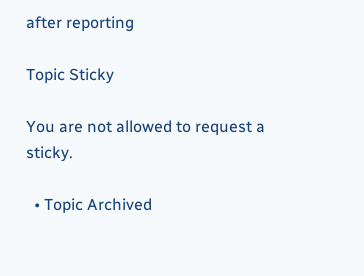after reporting

Topic Sticky

You are not allowed to request a sticky.

  • Topic Archived